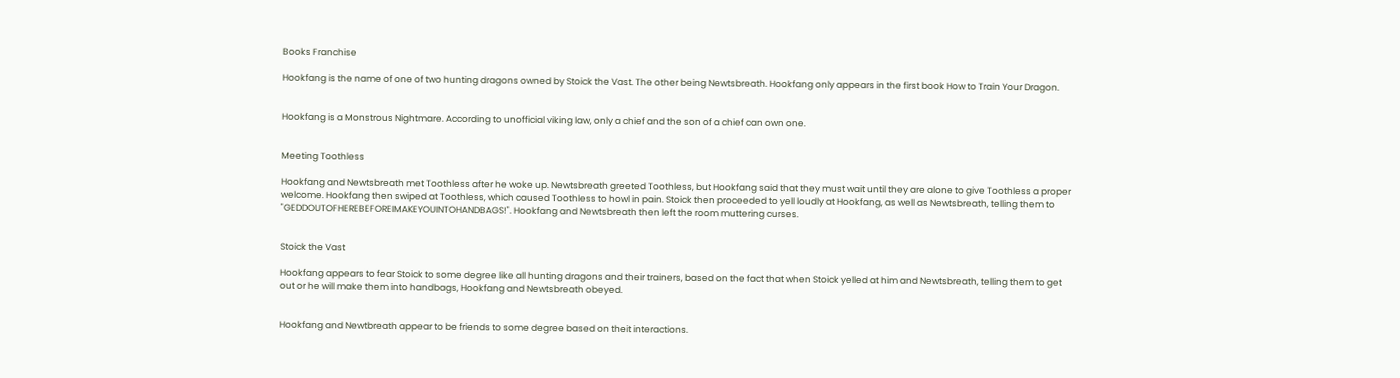Books Franchise

Hookfang is the name of one of two hunting dragons owned by Stoick the Vast. The other being Newtsbreath. Hookfang only appears in the first book How to Train Your Dragon.


Hookfang is a Monstrous Nightmare. According to unofficial viking law, only a chief and the son of a chief can own one.


Meeting Toothless

Hookfang and Newtsbreath met Toothless after he woke up. Newtsbreath greeted Toothless, but Hookfang said that they must wait until they are alone to give Toothless a proper welcome. Hookfang then swiped at Toothless, which caused Toothless to howl in pain. Stoick then proceeded to yell loudly at Hookfang, as well as Newtsbreath, telling them to "GEDDOUTOFHEREBEFOREIMAKEYOUINTOHANDBAGS!". Hookfang and Newtsbreath then left the room muttering curses.


Stoick the Vast

Hookfang appears to fear Stoick to some degree like all hunting dragons and their trainers, based on the fact that when Stoick yelled at him and Newtsbreath, telling them to get out or he will make them into handbags, Hookfang and Newtsbreath obeyed.


Hookfang and Newtbreath appear to be friends to some degree based on theit interactions.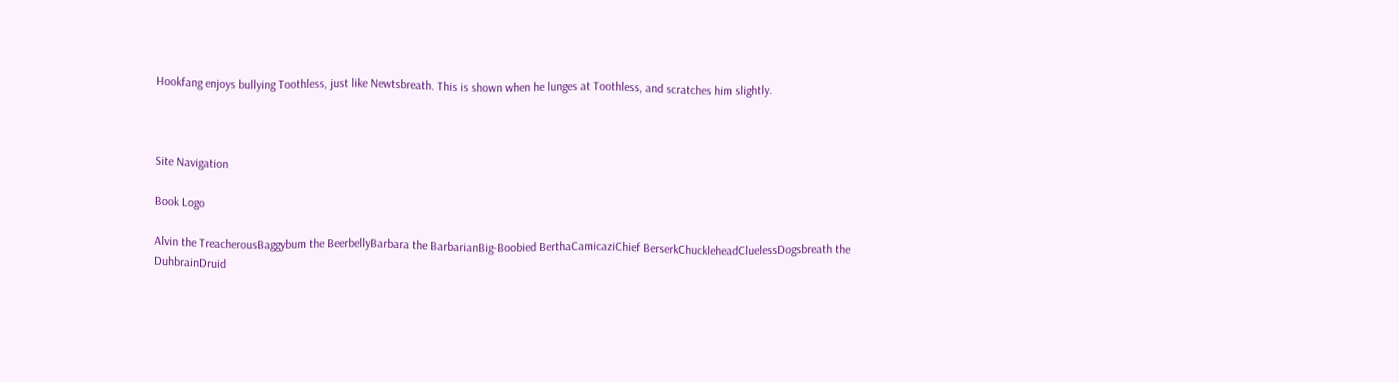Hookfang enjoys bullying Toothless, just like Newtsbreath. This is shown when he lunges at Toothless, and scratches him slightly.



Site Navigation

Book Logo

Alvin the TreacherousBaggybum the BeerbellyBarbara the BarbarianBig-Boobied BerthaCamicaziChief BerserkChuckleheadCluelessDogsbreath the DuhbrainDruid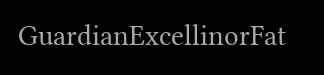GuardianExcellinorFat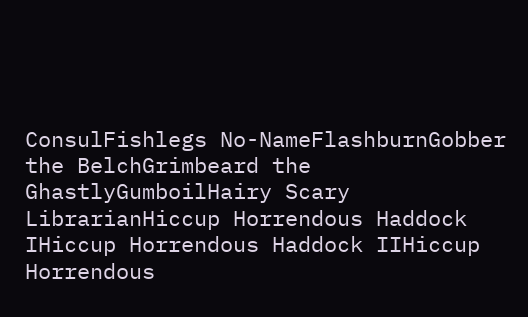ConsulFishlegs No-NameFlashburnGobber the BelchGrimbeard the GhastlyGumboilHairy Scary LibrarianHiccup Horrendous Haddock IHiccup Horrendous Haddock IIHiccup Horrendous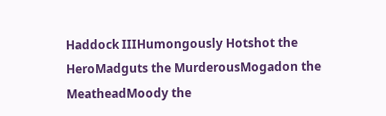Haddock IIIHumongously Hotshot the HeroMadguts the MurderousMogadon the MeatheadMoody the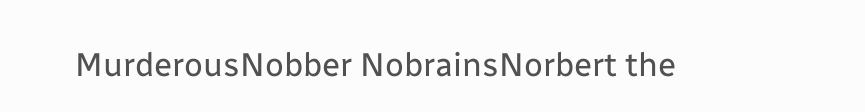MurderousNobber NobrainsNorbert the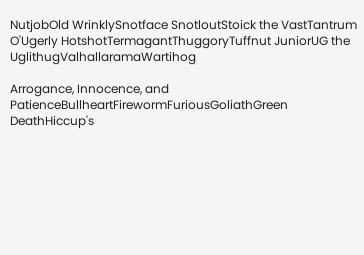NutjobOld WrinklySnotface SnotloutStoick the VastTantrum O'Ugerly HotshotTermagantThuggoryTuffnut JuniorUG the UglithugValhallaramaWartihog

Arrogance, Innocence, and PatienceBullheartFirewormFuriousGoliathGreen DeathHiccup's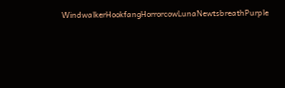WindwalkerHookfangHorrorcowLunaNewtsbreathPurple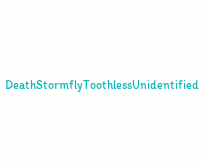DeathStormflyToothlessUnidentified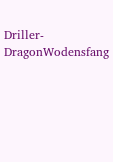Driller-DragonWodensfang